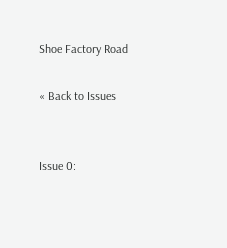Shoe Factory Road

« Back to Issues


Issue 0: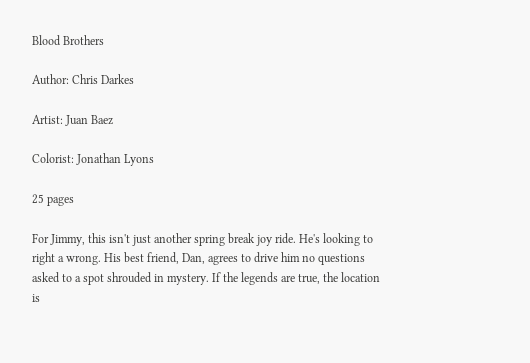Blood Brothers

Author: Chris Darkes

Artist: Juan Baez

Colorist: Jonathan Lyons

25 pages

For Jimmy, this isn't just another spring break joy ride. He's looking to right a wrong. His best friend, Dan, agrees to drive him no questions asked to a spot shrouded in mystery. If the legends are true, the location is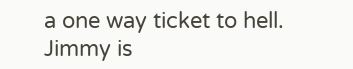a one way ticket to hell. Jimmy is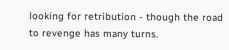looking for retribution - though the road to revenge has many turns.